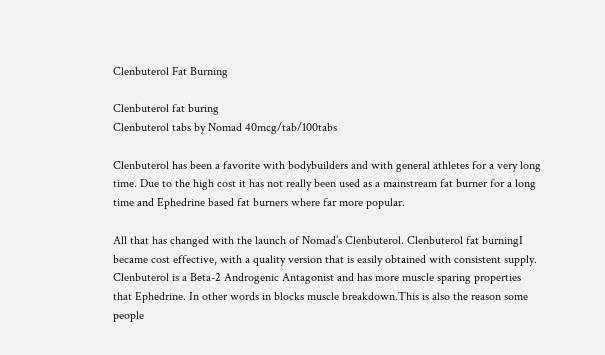Clenbuterol Fat Burning

Clenbuterol fat buring
Clenbuterol tabs by Nomad 40mcg/tab/100tabs

Clenbuterol has been a favorite with bodybuilders and with general athletes for a very long time. Due to the high cost it has not really been used as a mainstream fat burner for a long time and Ephedrine based fat burners where far more popular.

All that has changed with the launch of Nomad’s Clenbuterol. Clenbuterol fat burningI became cost effective, with a quality version that is easily obtained with consistent supply. Clenbuterol is a Beta-2 Androgenic Antagonist and has more muscle sparing properties that Ephedrine. In other words in blocks muscle breakdown.This is also the reason some people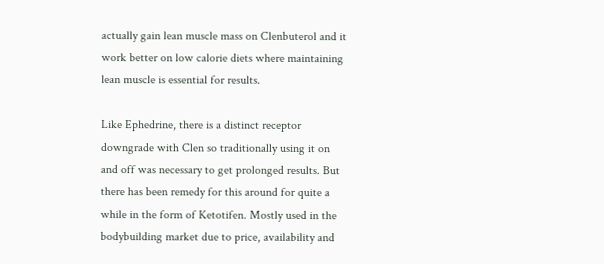actually gain lean muscle mass on Clenbuterol and it work better on low calorie diets where maintaining lean muscle is essential for results.

Like Ephedrine, there is a distinct receptor downgrade with Clen so traditionally using it on and off was necessary to get prolonged results. But there has been remedy for this around for quite a while in the form of Ketotifen. Mostly used in the bodybuilding market due to price, availability and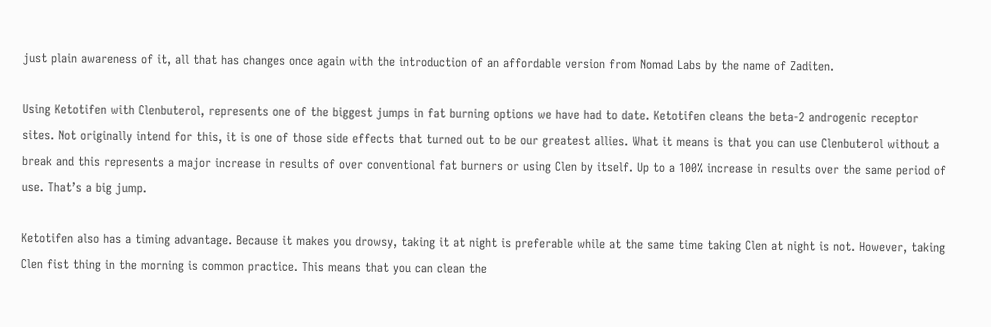just plain awareness of it, all that has changes once again with the introduction of an affordable version from Nomad Labs by the name of Zaditen.

Using Ketotifen with Clenbuterol, represents one of the biggest jumps in fat burning options we have had to date. Ketotifen cleans the beta-2 androgenic receptor sites. Not originally intend for this, it is one of those side effects that turned out to be our greatest allies. What it means is that you can use Clenbuterol without a break and this represents a major increase in results of over conventional fat burners or using Clen by itself. Up to a 100% increase in results over the same period of use. That’s a big jump.

Ketotifen also has a timing advantage. Because it makes you drowsy, taking it at night is preferable while at the same time taking Clen at night is not. However, taking Clen fist thing in the morning is common practice. This means that you can clean the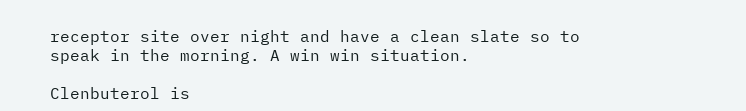receptor site over night and have a clean slate so to speak in the morning. A win win situation.

Clenbuterol is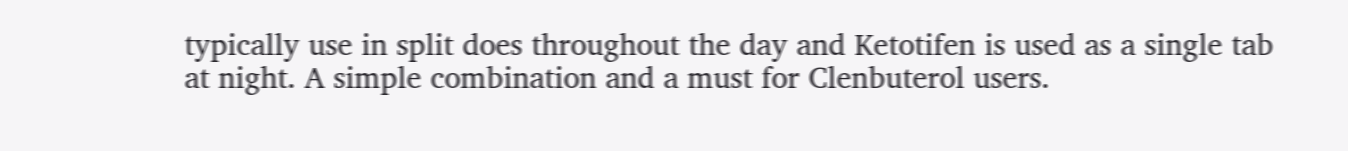typically use in split does throughout the day and Ketotifen is used as a single tab at night. A simple combination and a must for Clenbuterol users.